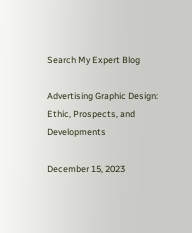Search My Expert Blog

Advertising Graphic Design: Ethic, Prospects, and Developments

December 15, 2023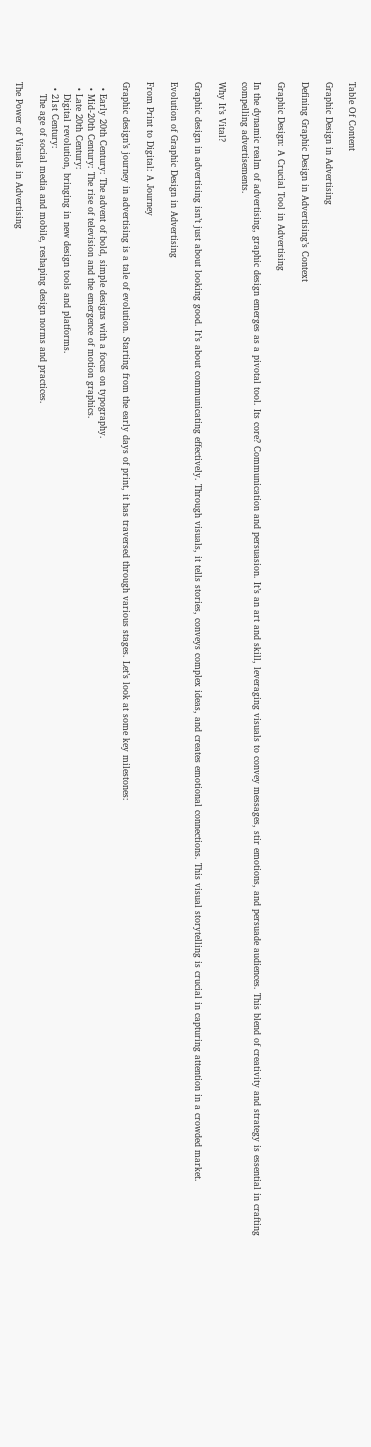Table Of Content

Graphic Design in Advertising

Defining Graphic Design in Advertising’s Context

Graphic Design: A Crucial Tool in Advertising

In the dynamic realm of advertising, graphic design emerges as a pivotal tool. Its core? Communication and persuasion. It’s an art and skill, leveraging visuals to convey messages, stir emotions, and persuade audiences. This blend of creativity and strategy is essential in crafting compelling advertisements.

Why It’s Vital?

Graphic design in advertising isn’t just about looking good. It’s about communicating effectively. Through visuals, it tells stories, conveys complex ideas, and creates emotional connections. This visual storytelling is crucial in capturing attention in a crowded market.

Evolution of Graphic Design in Advertising

From Print to Digital: A Journey

Graphic design’s journey in advertising is a tale of evolution. Starting from the early days of print, it has traversed through various stages. Let’s look at some key milestones:

  • Early 20th Century: The advent of bold, simple designs with a focus on typography.
  • Mid-20th Century: The rise of television and the emergence of motion graphics.
  • Late 20th Century:
    Digital revolution, bringing in new design tools and platforms.
  • 21st Century:
    The age of social media and mobile, reshaping design norms and practices.

The Power of Visuals in Advertising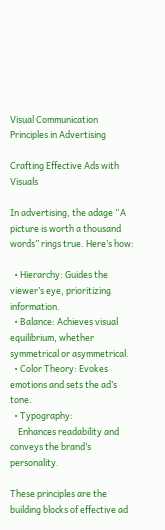Visual Communication Principles in Advertising

Crafting Effective Ads with Visuals

In advertising, the adage “A picture is worth a thousand words” rings true. Here’s how:

  • Hierarchy: Guides the viewer’s eye, prioritizing information.
  • Balance: Achieves visual equilibrium, whether symmetrical or asymmetrical.
  • Color Theory: Evokes emotions and sets the ad’s tone.
  • Typography:
    Enhances readability and conveys the brand’s personality.

These principles are the building blocks of effective ad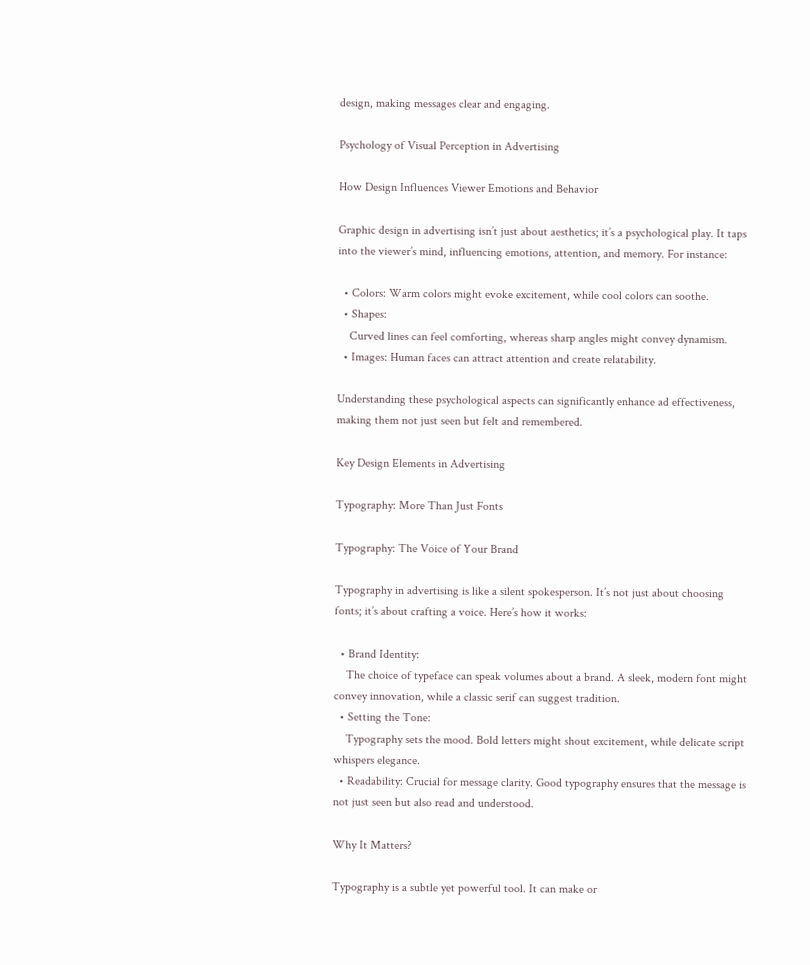design, making messages clear and engaging.

Psychology of Visual Perception in Advertising

How Design Influences Viewer Emotions and Behavior

Graphic design in advertising isn’t just about aesthetics; it’s a psychological play. It taps into the viewer’s mind, influencing emotions, attention, and memory. For instance:

  • Colors: Warm colors might evoke excitement, while cool colors can soothe.
  • Shapes:
    Curved lines can feel comforting, whereas sharp angles might convey dynamism.
  • Images: Human faces can attract attention and create relatability.

Understanding these psychological aspects can significantly enhance ad effectiveness, making them not just seen but felt and remembered.

Key Design Elements in Advertising

Typography: More Than Just Fonts

Typography: The Voice of Your Brand

Typography in advertising is like a silent spokesperson. It’s not just about choosing fonts; it’s about crafting a voice. Here’s how it works:

  • Brand Identity:
    The choice of typeface can speak volumes about a brand. A sleek, modern font might convey innovation, while a classic serif can suggest tradition.
  • Setting the Tone:
    Typography sets the mood. Bold letters might shout excitement, while delicate script whispers elegance.
  • Readability: Crucial for message clarity. Good typography ensures that the message is not just seen but also read and understood.

Why It Matters?

Typography is a subtle yet powerful tool. It can make or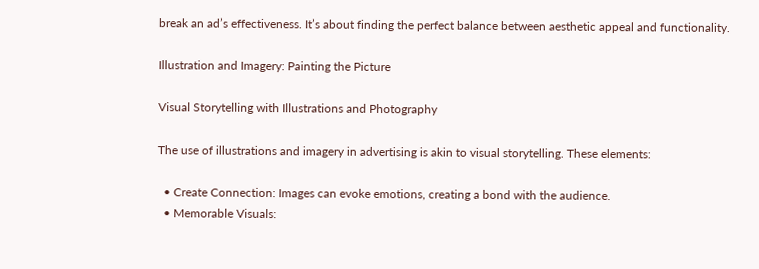break an ad’s effectiveness. It’s about finding the perfect balance between aesthetic appeal and functionality.

Illustration and Imagery: Painting the Picture

Visual Storytelling with Illustrations and Photography

The use of illustrations and imagery in advertising is akin to visual storytelling. These elements:

  • Create Connection: Images can evoke emotions, creating a bond with the audience.
  • Memorable Visuals: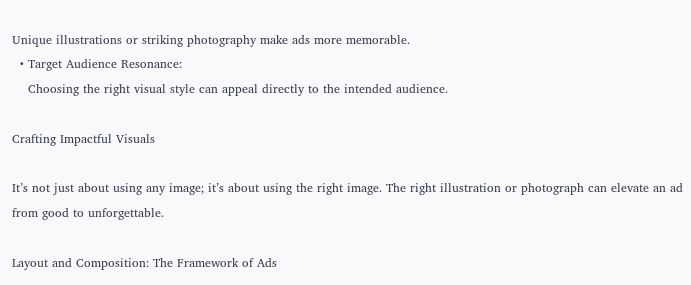Unique illustrations or striking photography make ads more memorable.
  • Target Audience Resonance:
    Choosing the right visual style can appeal directly to the intended audience.

Crafting Impactful Visuals

It’s not just about using any image; it’s about using the right image. The right illustration or photograph can elevate an ad from good to unforgettable.

Layout and Composition: The Framework of Ads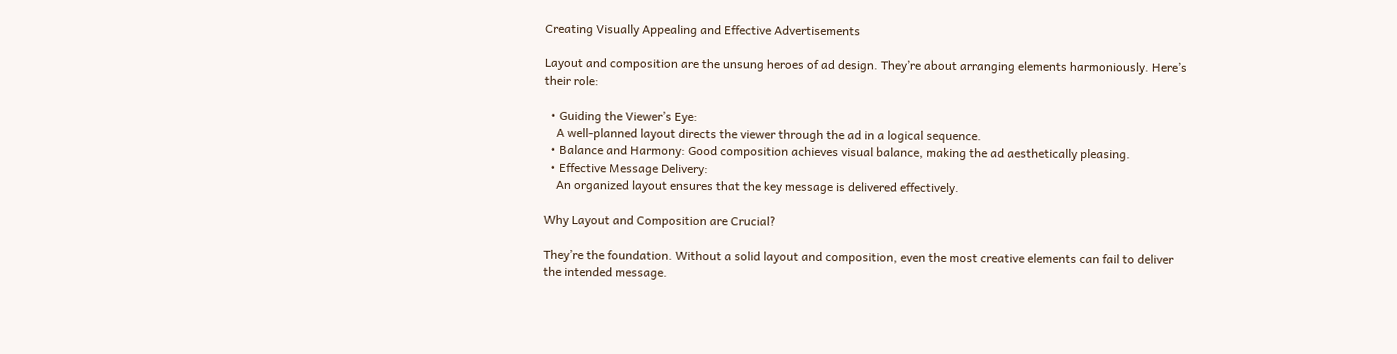Creating Visually Appealing and Effective Advertisements

Layout and composition are the unsung heroes of ad design. They’re about arranging elements harmoniously. Here’s their role:

  • Guiding the Viewer’s Eye:
    A well-planned layout directs the viewer through the ad in a logical sequence.
  • Balance and Harmony: Good composition achieves visual balance, making the ad aesthetically pleasing.
  • Effective Message Delivery:
    An organized layout ensures that the key message is delivered effectively.

Why Layout and Composition are Crucial?

They’re the foundation. Without a solid layout and composition, even the most creative elements can fail to deliver the intended message.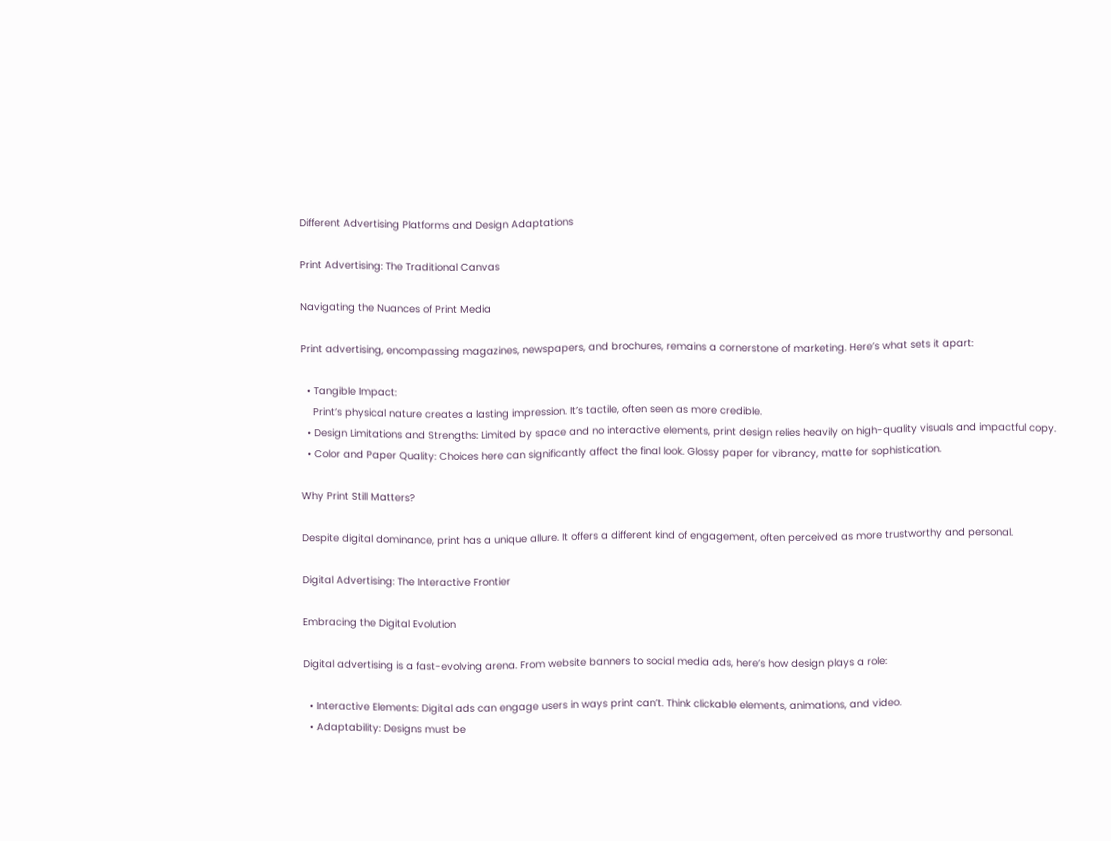Different Advertising Platforms and Design Adaptations

Print Advertising: The Traditional Canvas

Navigating the Nuances of Print Media

Print advertising, encompassing magazines, newspapers, and brochures, remains a cornerstone of marketing. Here’s what sets it apart:

  • Tangible Impact:
    Print’s physical nature creates a lasting impression. It’s tactile, often seen as more credible.
  • Design Limitations and Strengths: Limited by space and no interactive elements, print design relies heavily on high-quality visuals and impactful copy.
  • Color and Paper Quality: Choices here can significantly affect the final look. Glossy paper for vibrancy, matte for sophistication.

Why Print Still Matters?

Despite digital dominance, print has a unique allure. It offers a different kind of engagement, often perceived as more trustworthy and personal.

Digital Advertising: The Interactive Frontier

Embracing the Digital Evolution

Digital advertising is a fast-evolving arena. From website banners to social media ads, here’s how design plays a role:

  • Interactive Elements: Digital ads can engage users in ways print can’t. Think clickable elements, animations, and video.
  • Adaptability: Designs must be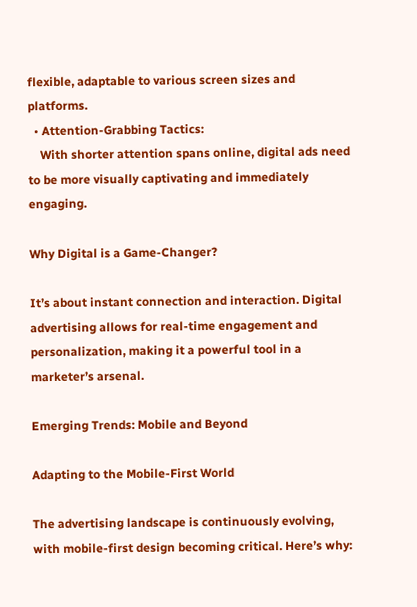flexible, adaptable to various screen sizes and platforms.
  • Attention-Grabbing Tactics:
    With shorter attention spans online, digital ads need to be more visually captivating and immediately engaging.

Why Digital is a Game-Changer?

It’s about instant connection and interaction. Digital advertising allows for real-time engagement and personalization, making it a powerful tool in a marketer’s arsenal.

Emerging Trends: Mobile and Beyond

Adapting to the Mobile-First World

The advertising landscape is continuously evolving, with mobile-first design becoming critical. Here’s why: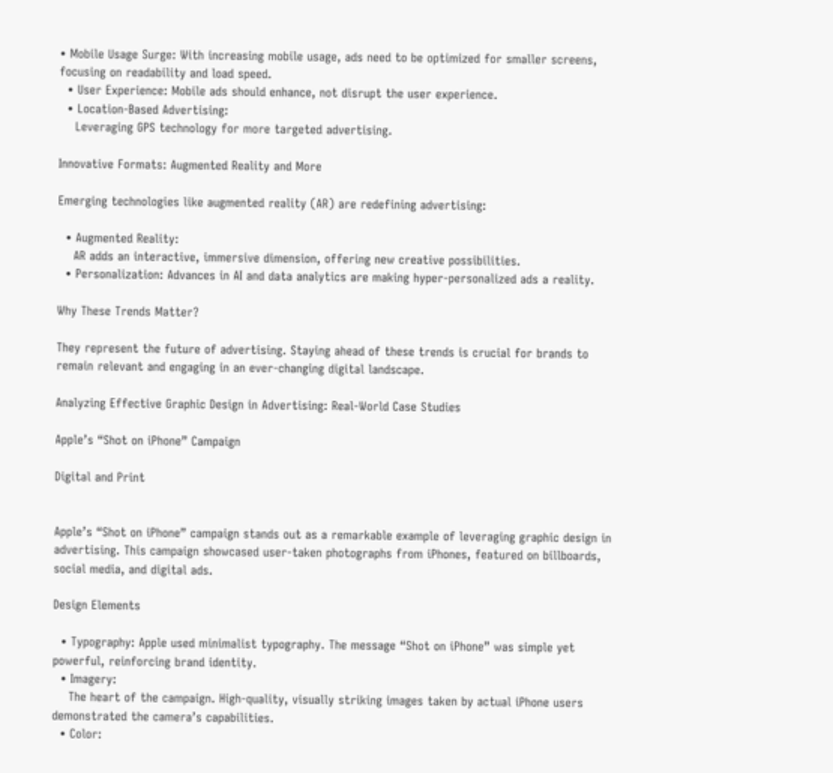• Mobile Usage Surge: With increasing mobile usage, ads need to be optimized for smaller screens, focusing on readability and load speed.
  • User Experience: Mobile ads should enhance, not disrupt the user experience.
  • Location-Based Advertising:
    Leveraging GPS technology for more targeted advertising.

Innovative Formats: Augmented Reality and More

Emerging technologies like augmented reality (AR) are redefining advertising:

  • Augmented Reality:
    AR adds an interactive, immersive dimension, offering new creative possibilities.
  • Personalization: Advances in AI and data analytics are making hyper-personalized ads a reality.

Why These Trends Matter?

They represent the future of advertising. Staying ahead of these trends is crucial for brands to remain relevant and engaging in an ever-changing digital landscape.

Analyzing Effective Graphic Design in Advertising: Real-World Case Studies

Apple’s “Shot on iPhone” Campaign

Digital and Print


Apple’s “Shot on iPhone” campaign stands out as a remarkable example of leveraging graphic design in advertising. This campaign showcased user-taken photographs from iPhones, featured on billboards, social media, and digital ads.

Design Elements

  • Typography: Apple used minimalist typography. The message “Shot on iPhone” was simple yet powerful, reinforcing brand identity.
  • Imagery:
    The heart of the campaign. High-quality, visually striking images taken by actual iPhone users demonstrated the camera’s capabilities.
  • Color: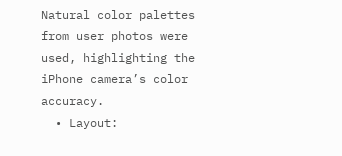Natural color palettes from user photos were used, highlighting the iPhone camera’s color accuracy.
  • Layout: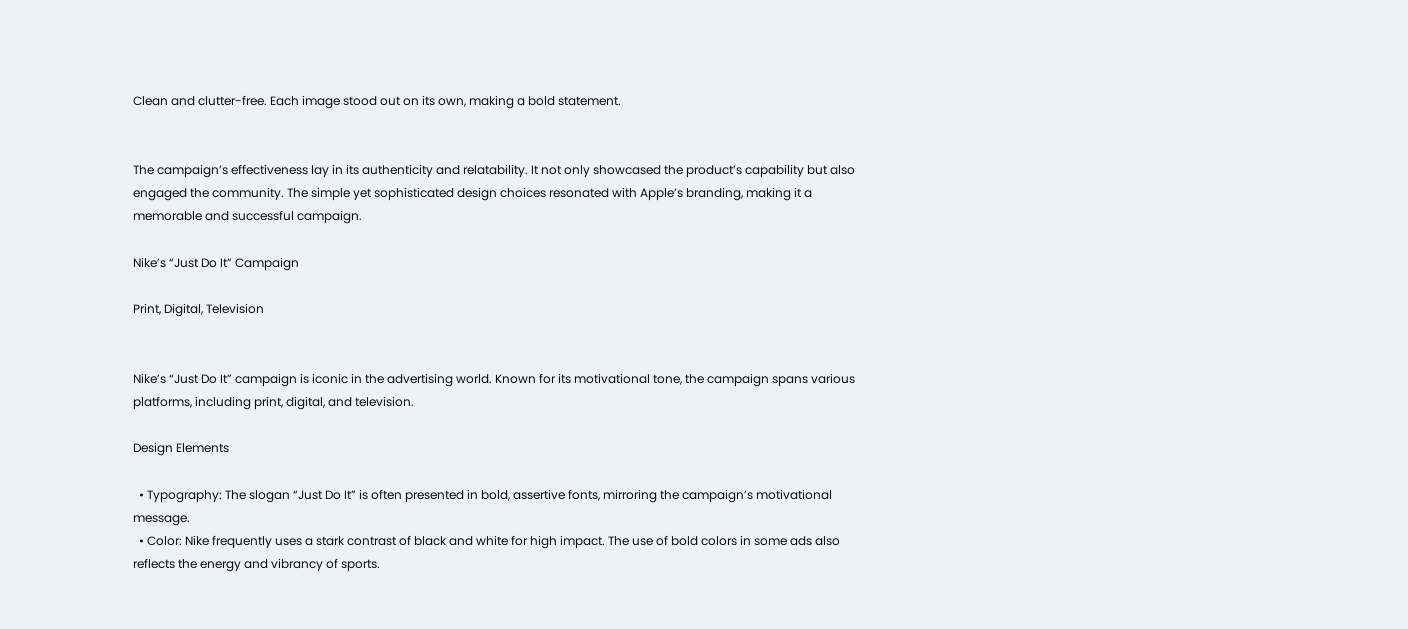Clean and clutter-free. Each image stood out on its own, making a bold statement.


The campaign’s effectiveness lay in its authenticity and relatability. It not only showcased the product’s capability but also engaged the community. The simple yet sophisticated design choices resonated with Apple’s branding, making it a memorable and successful campaign.

Nike’s “Just Do It” Campaign

Print, Digital, Television


Nike’s “Just Do It” campaign is iconic in the advertising world. Known for its motivational tone, the campaign spans various platforms, including print, digital, and television.

Design Elements

  • Typography: The slogan “Just Do It” is often presented in bold, assertive fonts, mirroring the campaign’s motivational message.
  • Color: Nike frequently uses a stark contrast of black and white for high impact. The use of bold colors in some ads also reflects the energy and vibrancy of sports.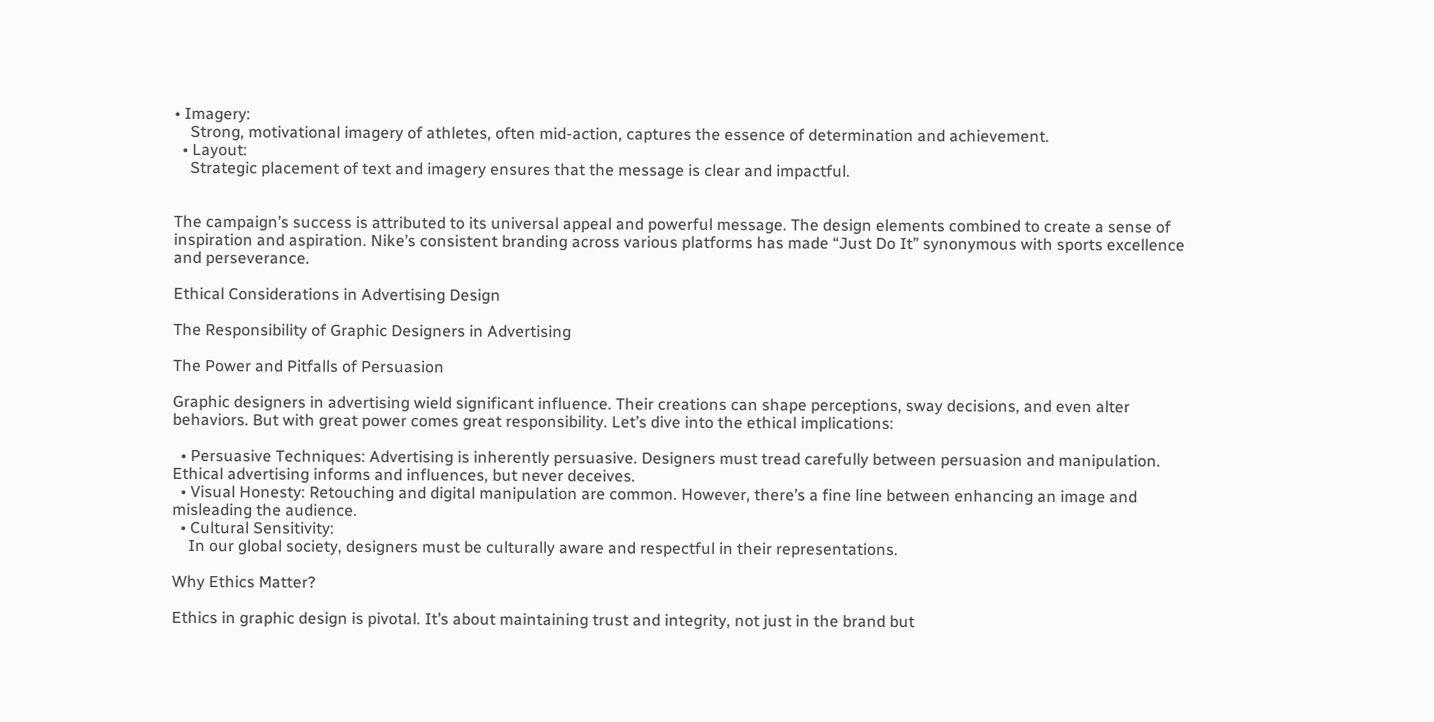• Imagery:
    Strong, motivational imagery of athletes, often mid-action, captures the essence of determination and achievement.
  • Layout:
    Strategic placement of text and imagery ensures that the message is clear and impactful.


The campaign’s success is attributed to its universal appeal and powerful message. The design elements combined to create a sense of inspiration and aspiration. Nike’s consistent branding across various platforms has made “Just Do It” synonymous with sports excellence and perseverance.

Ethical Considerations in Advertising Design

The Responsibility of Graphic Designers in Advertising

The Power and Pitfalls of Persuasion

Graphic designers in advertising wield significant influence. Their creations can shape perceptions, sway decisions, and even alter behaviors. But with great power comes great responsibility. Let’s dive into the ethical implications:

  • Persuasive Techniques: Advertising is inherently persuasive. Designers must tread carefully between persuasion and manipulation. Ethical advertising informs and influences, but never deceives.
  • Visual Honesty: Retouching and digital manipulation are common. However, there’s a fine line between enhancing an image and misleading the audience.
  • Cultural Sensitivity:
    In our global society, designers must be culturally aware and respectful in their representations.

Why Ethics Matter?

Ethics in graphic design is pivotal. It’s about maintaining trust and integrity, not just in the brand but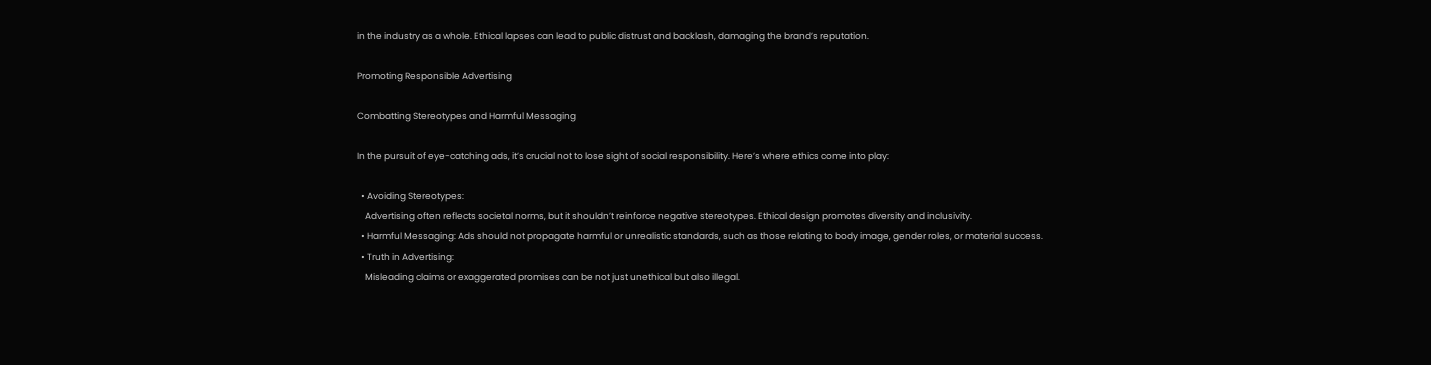in the industry as a whole. Ethical lapses can lead to public distrust and backlash, damaging the brand’s reputation.

Promoting Responsible Advertising

Combatting Stereotypes and Harmful Messaging

In the pursuit of eye-catching ads, it’s crucial not to lose sight of social responsibility. Here’s where ethics come into play:

  • Avoiding Stereotypes:
    Advertising often reflects societal norms, but it shouldn’t reinforce negative stereotypes. Ethical design promotes diversity and inclusivity.
  • Harmful Messaging: Ads should not propagate harmful or unrealistic standards, such as those relating to body image, gender roles, or material success.
  • Truth in Advertising:
    Misleading claims or exaggerated promises can be not just unethical but also illegal.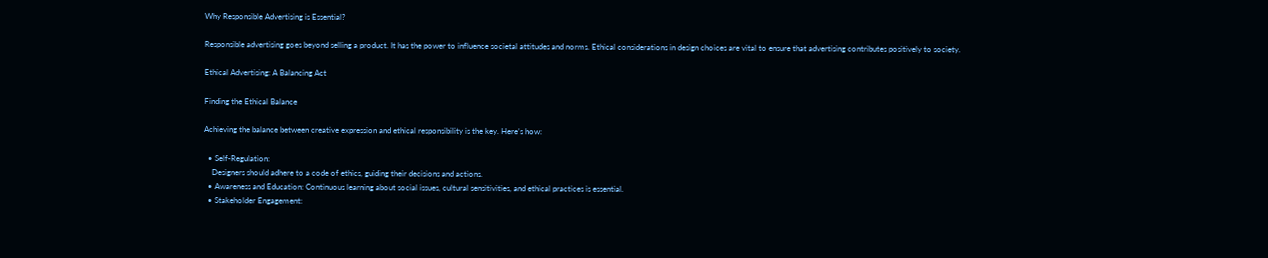Why Responsible Advertising is Essential?

Responsible advertising goes beyond selling a product. It has the power to influence societal attitudes and norms. Ethical considerations in design choices are vital to ensure that advertising contributes positively to society.

Ethical Advertising: A Balancing Act

Finding the Ethical Balance

Achieving the balance between creative expression and ethical responsibility is the key. Here’s how:

  • Self-Regulation:
    Designers should adhere to a code of ethics, guiding their decisions and actions.
  • Awareness and Education: Continuous learning about social issues, cultural sensitivities, and ethical practices is essential.
  • Stakeholder Engagement: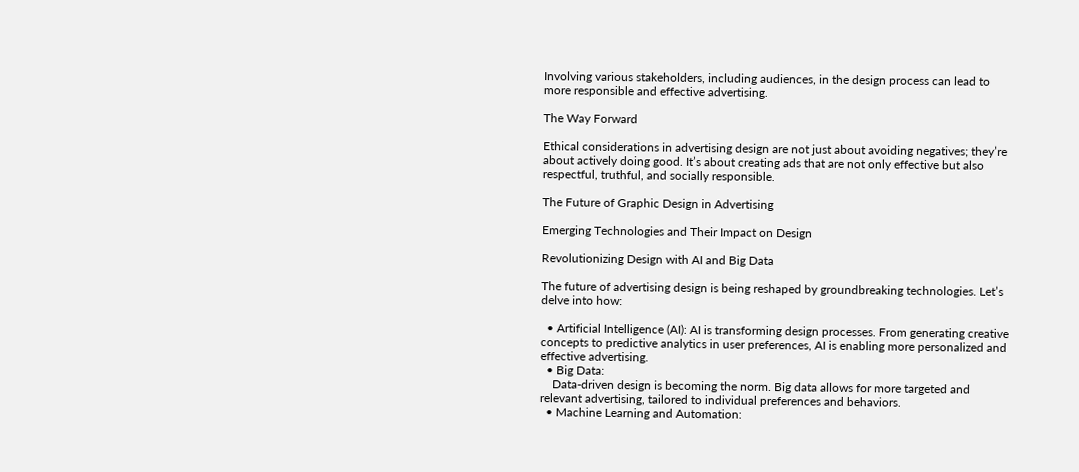Involving various stakeholders, including audiences, in the design process can lead to more responsible and effective advertising.

The Way Forward

Ethical considerations in advertising design are not just about avoiding negatives; they’re about actively doing good. It’s about creating ads that are not only effective but also respectful, truthful, and socially responsible.

The Future of Graphic Design in Advertising

Emerging Technologies and Their Impact on Design

Revolutionizing Design with AI and Big Data

The future of advertising design is being reshaped by groundbreaking technologies. Let’s delve into how:

  • Artificial Intelligence (AI): AI is transforming design processes. From generating creative concepts to predictive analytics in user preferences, AI is enabling more personalized and effective advertising.
  • Big Data:
    Data-driven design is becoming the norm. Big data allows for more targeted and relevant advertising, tailored to individual preferences and behaviors.
  • Machine Learning and Automation: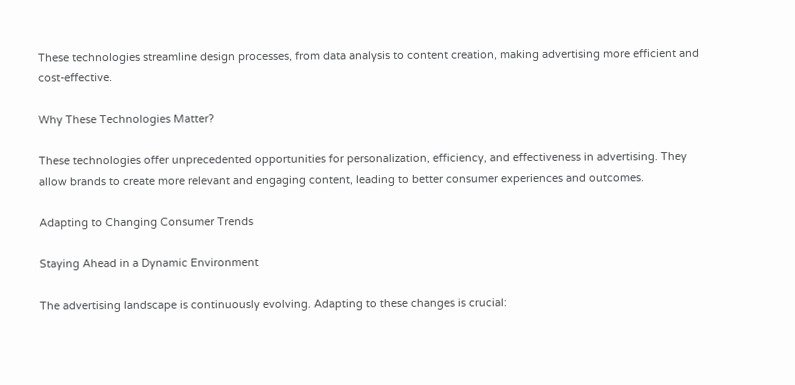These technologies streamline design processes, from data analysis to content creation, making advertising more efficient and cost-effective.

Why These Technologies Matter?

These technologies offer unprecedented opportunities for personalization, efficiency, and effectiveness in advertising. They allow brands to create more relevant and engaging content, leading to better consumer experiences and outcomes.

Adapting to Changing Consumer Trends

Staying Ahead in a Dynamic Environment

The advertising landscape is continuously evolving. Adapting to these changes is crucial: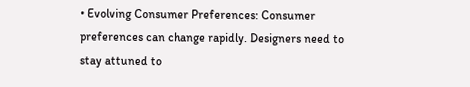• Evolving Consumer Preferences: Consumer preferences can change rapidly. Designers need to stay attuned to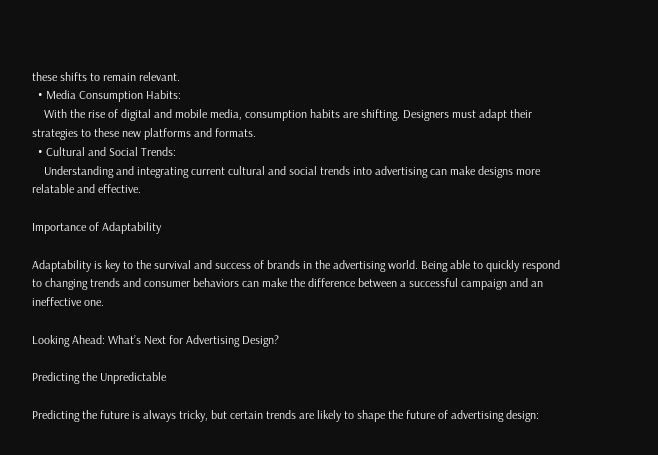these shifts to remain relevant.
  • Media Consumption Habits:
    With the rise of digital and mobile media, consumption habits are shifting. Designers must adapt their strategies to these new platforms and formats.
  • Cultural and Social Trends:
    Understanding and integrating current cultural and social trends into advertising can make designs more relatable and effective.

Importance of Adaptability

Adaptability is key to the survival and success of brands in the advertising world. Being able to quickly respond to changing trends and consumer behaviors can make the difference between a successful campaign and an ineffective one.

Looking Ahead: What’s Next for Advertising Design?

Predicting the Unpredictable

Predicting the future is always tricky, but certain trends are likely to shape the future of advertising design: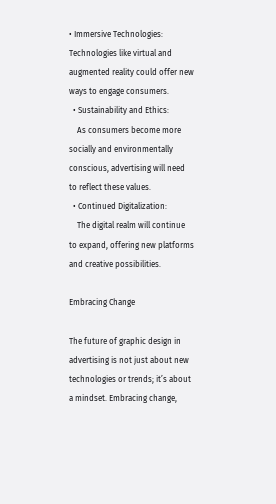• Immersive Technologies: Technologies like virtual and augmented reality could offer new ways to engage consumers.
  • Sustainability and Ethics:
    As consumers become more socially and environmentally conscious, advertising will need to reflect these values.
  • Continued Digitalization:
    The digital realm will continue to expand, offering new platforms and creative possibilities.

Embracing Change

The future of graphic design in advertising is not just about new technologies or trends; it’s about a mindset. Embracing change,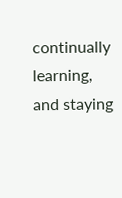continually learning, and staying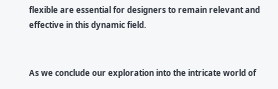flexible are essential for designers to remain relevant and effective in this dynamic field.


As we conclude our exploration into the intricate world of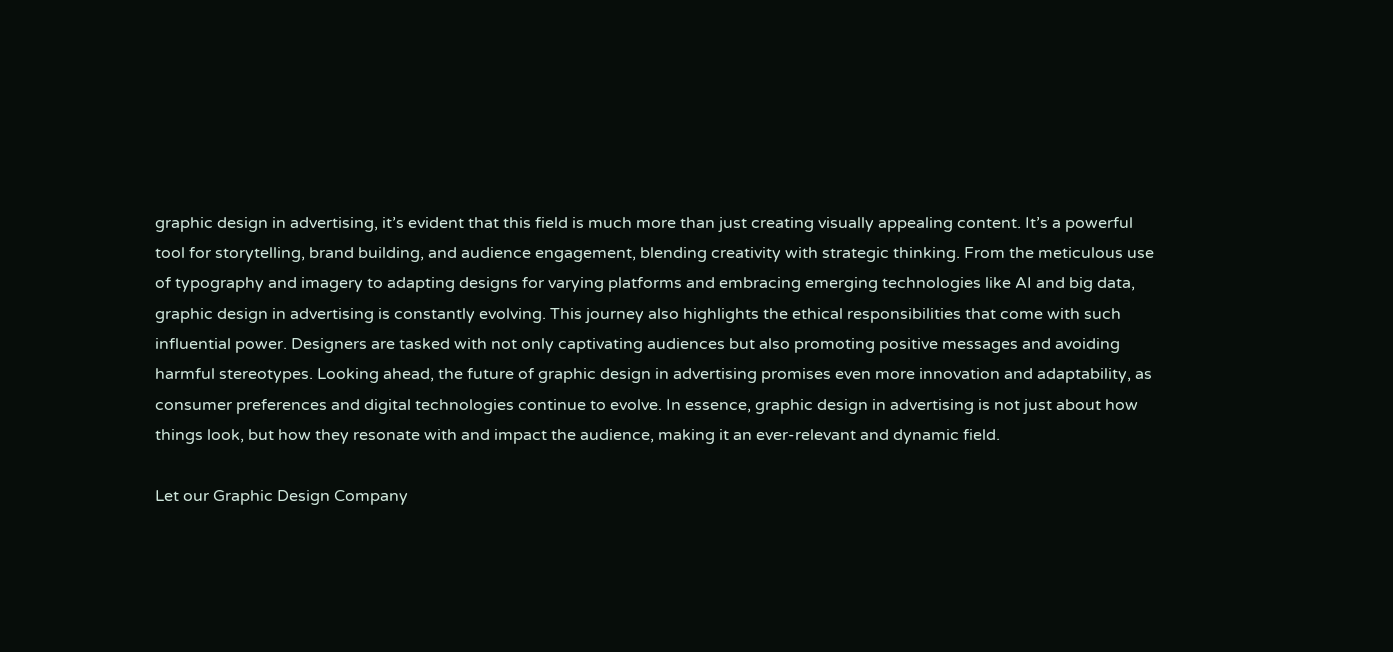graphic design in advertising, it’s evident that this field is much more than just creating visually appealing content. It’s a powerful tool for storytelling, brand building, and audience engagement, blending creativity with strategic thinking. From the meticulous use of typography and imagery to adapting designs for varying platforms and embracing emerging technologies like AI and big data, graphic design in advertising is constantly evolving. This journey also highlights the ethical responsibilities that come with such influential power. Designers are tasked with not only captivating audiences but also promoting positive messages and avoiding harmful stereotypes. Looking ahead, the future of graphic design in advertising promises even more innovation and adaptability, as consumer preferences and digital technologies continue to evolve. In essence, graphic design in advertising is not just about how things look, but how they resonate with and impact the audience, making it an ever-relevant and dynamic field.

Let our Graphic Design Company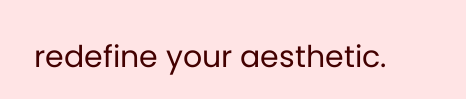redefine your aesthetic.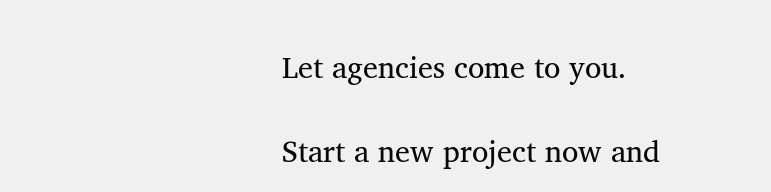Let agencies come to you.

Start a new project now and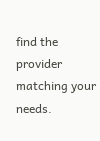find the provider matching your needs.